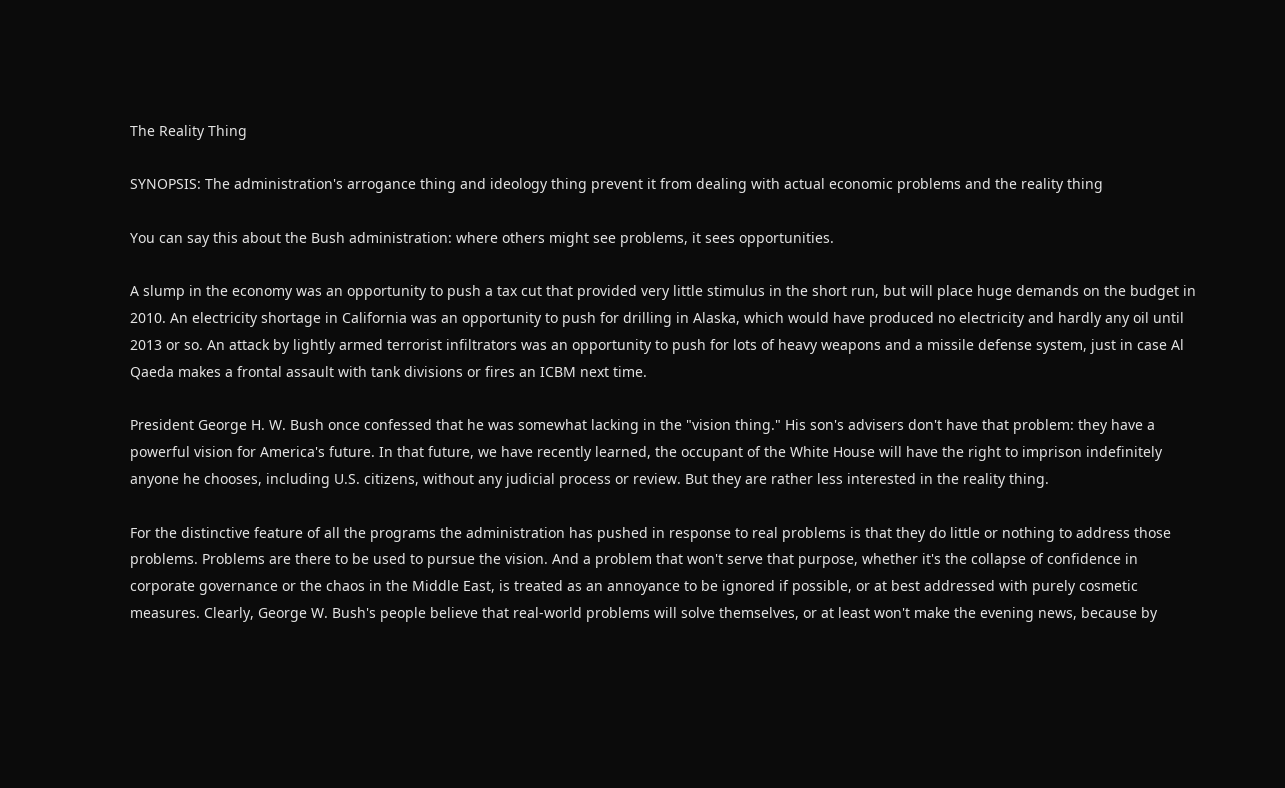The Reality Thing

SYNOPSIS: The administration's arrogance thing and ideology thing prevent it from dealing with actual economic problems and the reality thing

You can say this about the Bush administration: where others might see problems, it sees opportunities.

A slump in the economy was an opportunity to push a tax cut that provided very little stimulus in the short run, but will place huge demands on the budget in 2010. An electricity shortage in California was an opportunity to push for drilling in Alaska, which would have produced no electricity and hardly any oil until 2013 or so. An attack by lightly armed terrorist infiltrators was an opportunity to push for lots of heavy weapons and a missile defense system, just in case Al Qaeda makes a frontal assault with tank divisions or fires an ICBM next time.

President George H. W. Bush once confessed that he was somewhat lacking in the "vision thing." His son's advisers don't have that problem: they have a powerful vision for America's future. In that future, we have recently learned, the occupant of the White House will have the right to imprison indefinitely anyone he chooses, including U.S. citizens, without any judicial process or review. But they are rather less interested in the reality thing.

For the distinctive feature of all the programs the administration has pushed in response to real problems is that they do little or nothing to address those problems. Problems are there to be used to pursue the vision. And a problem that won't serve that purpose, whether it's the collapse of confidence in corporate governance or the chaos in the Middle East, is treated as an annoyance to be ignored if possible, or at best addressed with purely cosmetic measures. Clearly, George W. Bush's people believe that real-world problems will solve themselves, or at least won't make the evening news, because by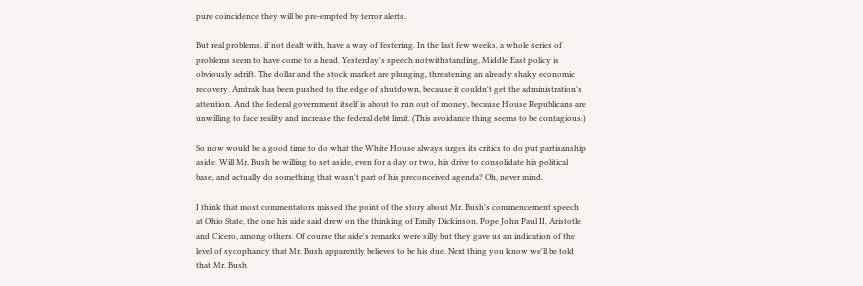pure coincidence they will be pre-empted by terror alerts.

But real problems, if not dealt with, have a way of festering. In the last few weeks, a whole series of problems seem to have come to a head. Yesterday's speech notwithstanding, Middle East policy is obviously adrift. The dollar and the stock market are plunging, threatening an already shaky economic recovery. Amtrak has been pushed to the edge of shutdown, because it couldn't get the administration's attention. And the federal government itself is about to run out of money, because House Republicans are unwilling to face reality and increase the federal debt limit. (This avoidance thing seems to be contagious.)

So now would be a good time to do what the White House always urges its critics to do put partisanship aside. Will Mr. Bush be willing to set aside, even for a day or two, his drive to consolidate his political base, and actually do something that wasn't part of his preconceived agenda? Oh, never mind.

I think that most commentators missed the point of the story about Mr. Bush's commencement speech at Ohio State, the one his aide said drew on the thinking of Emily Dickinson, Pope John Paul II, Aristotle and Cicero, among others. Of course the aide's remarks were silly but they gave us an indication of the level of sycophancy that Mr. Bush apparently believes to be his due. Next thing you know we'll be told that Mr. Bush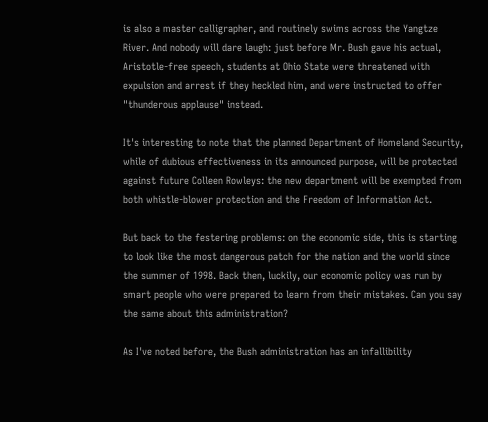is also a master calligrapher, and routinely swims across the Yangtze River. And nobody will dare laugh: just before Mr. Bush gave his actual, Aristotle-free speech, students at Ohio State were threatened with expulsion and arrest if they heckled him, and were instructed to offer "thunderous applause" instead.

It's interesting to note that the planned Department of Homeland Security, while of dubious effectiveness in its announced purpose, will be protected against future Colleen Rowleys: the new department will be exempted from both whistle-blower protection and the Freedom of Information Act.

But back to the festering problems: on the economic side, this is starting to look like the most dangerous patch for the nation and the world since the summer of 1998. Back then, luckily, our economic policy was run by smart people who were prepared to learn from their mistakes. Can you say the same about this administration?

As I've noted before, the Bush administration has an infallibility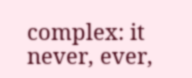complex: it never, ever,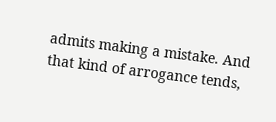admits making a mistake. And that kind of arrogance tends,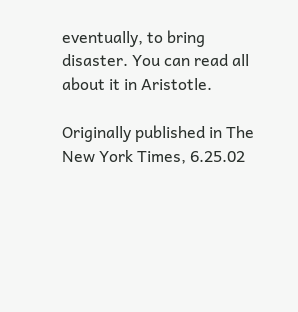eventually, to bring disaster. You can read all about it in Aristotle.

Originally published in The New York Times, 6.25.02